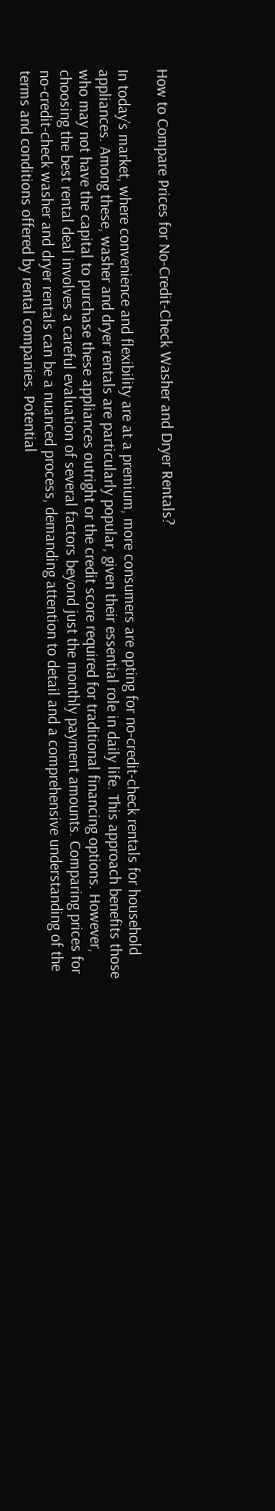How to Compare Prices for No-Credit-Check Washer and Dryer Rentals?

In today’s market, where convenience and flexibility are at a premium, more consumers are opting for no-credit-check rentals for household appliances. Among these, washer and dryer rentals are particularly popular, given their essential role in daily life. This approach benefits those who may not have the capital to purchase these appliances outright or the credit score required for traditional financing options. However, choosing the best rental deal involves a careful evaluation of several factors beyond just the monthly payment amounts. Comparing prices for no-credit-check washer and dryer rentals can be a nuanced process, demanding attention to detail and a comprehensive understanding of the terms and conditions offered by rental companies. Potential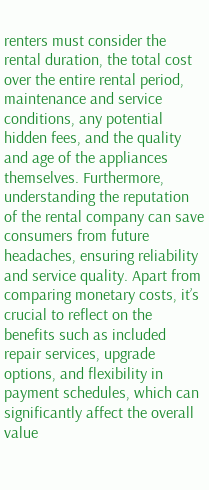renters must consider the rental duration, the total cost over the entire rental period, maintenance and service conditions, any potential hidden fees, and the quality and age of the appliances themselves. Furthermore, understanding the reputation of the rental company can save consumers from future headaches, ensuring reliability and service quality. Apart from comparing monetary costs, it’s crucial to reflect on the benefits such as included repair services, upgrade options, and flexibility in payment schedules, which can significantly affect the overall value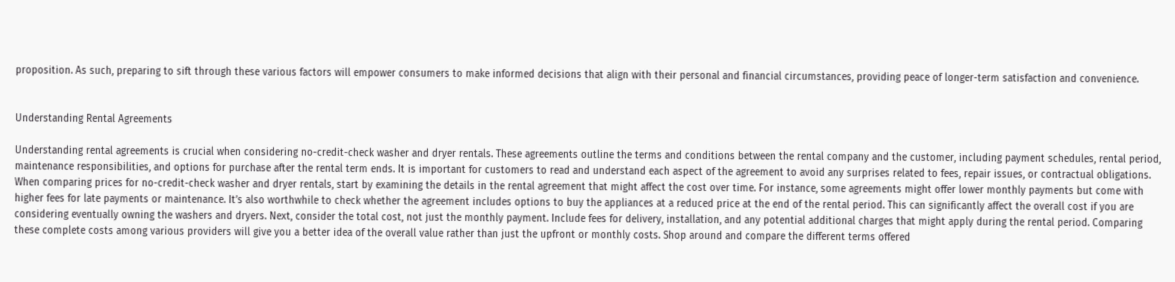proposition. As such, preparing to sift through these various factors will empower consumers to make informed decisions that align with their personal and financial circumstances, providing peace of longer-term satisfaction and convenience.


Understanding Rental Agreements

Understanding rental agreements is crucial when considering no-credit-check washer and dryer rentals. These agreements outline the terms and conditions between the rental company and the customer, including payment schedules, rental period, maintenance responsibilities, and options for purchase after the rental term ends. It is important for customers to read and understand each aspect of the agreement to avoid any surprises related to fees, repair issues, or contractual obligations. When comparing prices for no-credit-check washer and dryer rentals, start by examining the details in the rental agreement that might affect the cost over time. For instance, some agreements might offer lower monthly payments but come with higher fees for late payments or maintenance. It’s also worthwhile to check whether the agreement includes options to buy the appliances at a reduced price at the end of the rental period. This can significantly affect the overall cost if you are considering eventually owning the washers and dryers. Next, consider the total cost, not just the monthly payment. Include fees for delivery, installation, and any potential additional charges that might apply during the rental period. Comparing these complete costs among various providers will give you a better idea of the overall value rather than just the upfront or monthly costs. Shop around and compare the different terms offered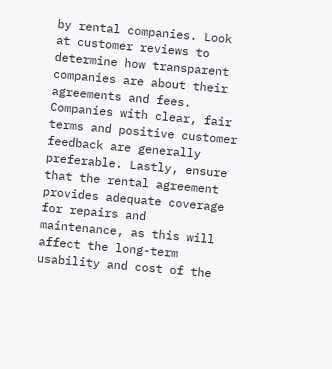by rental companies. Look at customer reviews to determine how transparent companies are about their agreements and fees. Companies with clear, fair terms and positive customer feedback are generally preferable. Lastly, ensure that the rental agreement provides adequate coverage for repairs and maintenance, as this will affect the long-term usability and cost of the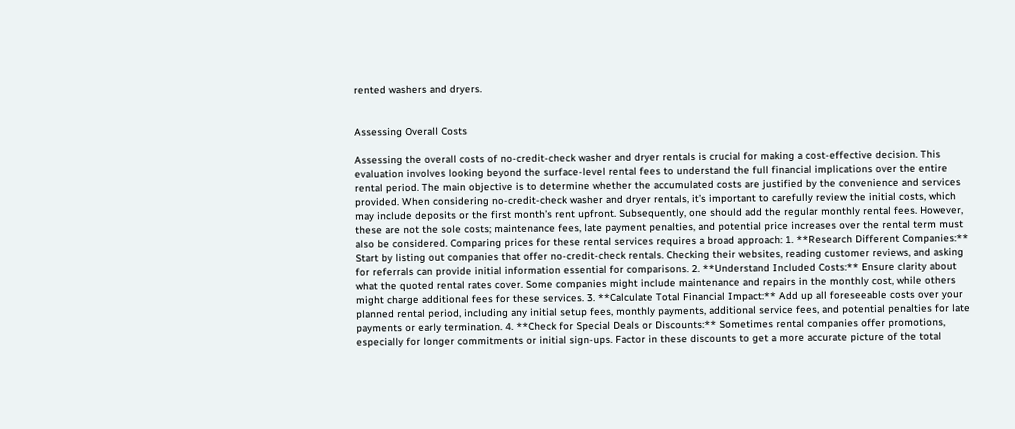rented washers and dryers.


Assessing Overall Costs

Assessing the overall costs of no-credit-check washer and dryer rentals is crucial for making a cost-effective decision. This evaluation involves looking beyond the surface-level rental fees to understand the full financial implications over the entire rental period. The main objective is to determine whether the accumulated costs are justified by the convenience and services provided. When considering no-credit-check washer and dryer rentals, it’s important to carefully review the initial costs, which may include deposits or the first month’s rent upfront. Subsequently, one should add the regular monthly rental fees. However, these are not the sole costs; maintenance fees, late payment penalties, and potential price increases over the rental term must also be considered. Comparing prices for these rental services requires a broad approach: 1. **Research Different Companies:** Start by listing out companies that offer no-credit-check rentals. Checking their websites, reading customer reviews, and asking for referrals can provide initial information essential for comparisons. 2. **Understand Included Costs:** Ensure clarity about what the quoted rental rates cover. Some companies might include maintenance and repairs in the monthly cost, while others might charge additional fees for these services. 3. **Calculate Total Financial Impact:** Add up all foreseeable costs over your planned rental period, including any initial setup fees, monthly payments, additional service fees, and potential penalties for late payments or early termination. 4. **Check for Special Deals or Discounts:** Sometimes rental companies offer promotions, especially for longer commitments or initial sign-ups. Factor in these discounts to get a more accurate picture of the total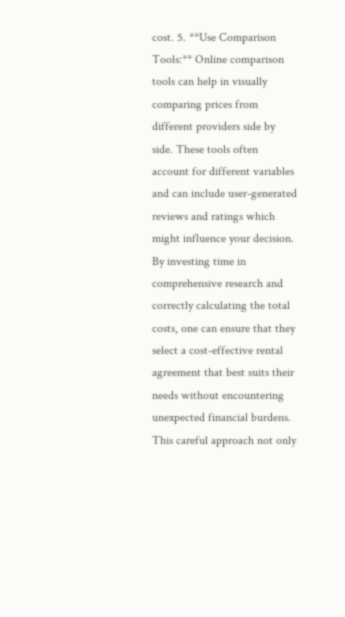cost. 5. **Use Comparison Tools:** Online comparison tools can help in visually comparing prices from different providers side by side. These tools often account for different variables and can include user-generated reviews and ratings which might influence your decision. By investing time in comprehensive research and correctly calculating the total costs, one can ensure that they select a cost-effective rental agreement that best suits their needs without encountering unexpected financial burdens. This careful approach not only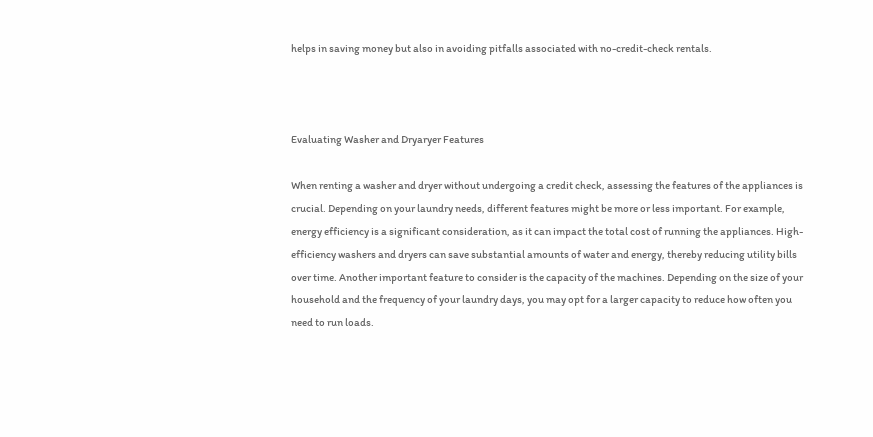helps in saving money but also in avoiding pitfalls associated with no-credit-check rentals.



Evaluating Washer and Dryaryer Features

When renting a washer and dryer without undergoing a credit check, assessing the features of the appliances is crucial. Depending on your laundry needs, different features might be more or less important. For example, energy efficiency is a significant consideration, as it can impact the total cost of running the appliances. High-efficiency washers and dryers can save substantial amounts of water and energy, thereby reducing utility bills over time. Another important feature to consider is the capacity of the machines. Depending on the size of your household and the frequency of your laundry days, you may opt for a larger capacity to reduce how often you need to run loads.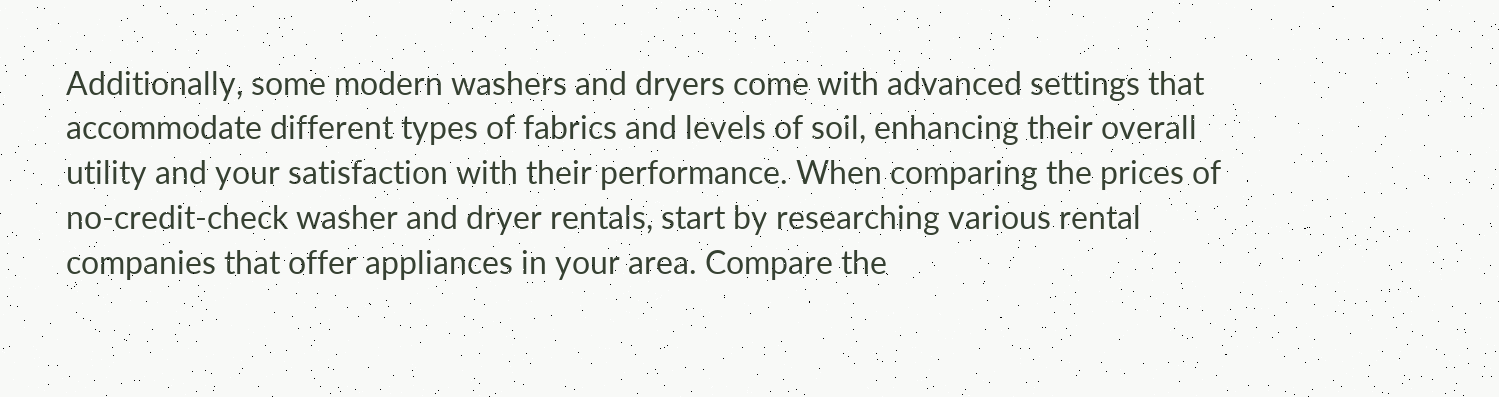Additionally, some modern washers and dryers come with advanced settings that accommodate different types of fabrics and levels of soil, enhancing their overall utility and your satisfaction with their performance. When comparing the prices of no-credit-check washer and dryer rentals, start by researching various rental companies that offer appliances in your area. Compare the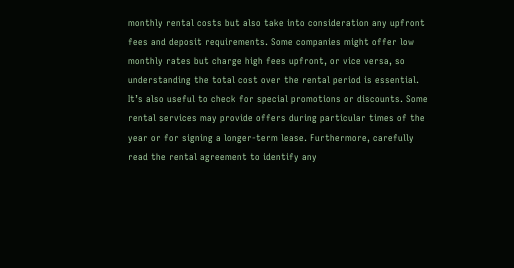monthly rental costs but also take into consideration any upfront fees and deposit requirements. Some companies might offer low monthly rates but charge high fees upfront, or vice versa, so understanding the total cost over the rental period is essential. It’s also useful to check for special promotions or discounts. Some rental services may provide offers during particular times of the year or for signing a longer-term lease. Furthermore, carefully read the rental agreement to identify any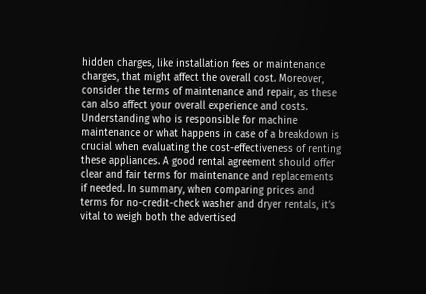hidden charges, like installation fees or maintenance charges, that might affect the overall cost. Moreover, consider the terms of maintenance and repair, as these can also affect your overall experience and costs. Understanding who is responsible for machine maintenance or what happens in case of a breakdown is crucial when evaluating the cost-effectiveness of renting these appliances. A good rental agreement should offer clear and fair terms for maintenance and replacements if needed. In summary, when comparing prices and terms for no-credit-check washer and dryer rentals, it’s vital to weigh both the advertised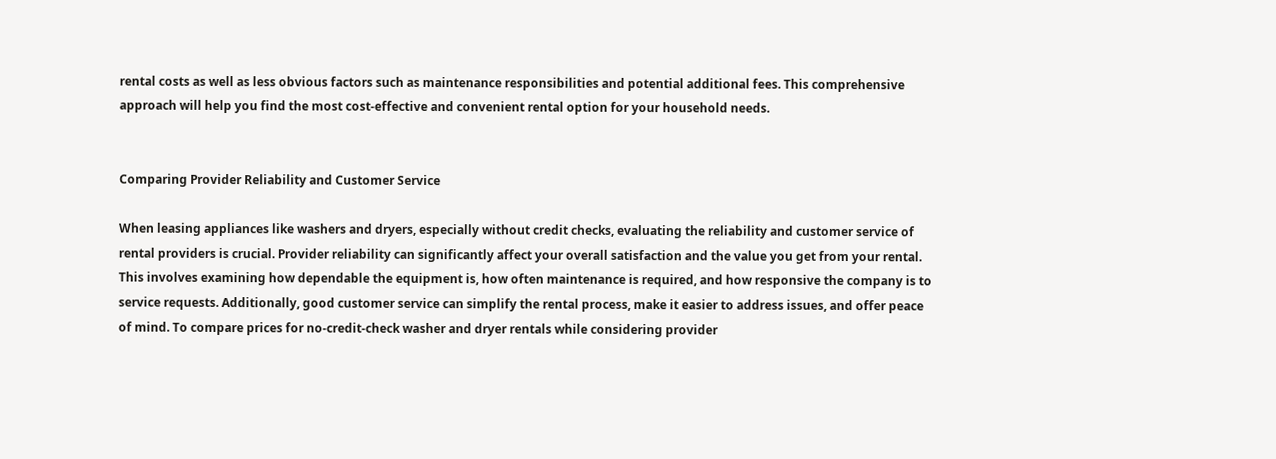rental costs as well as less obvious factors such as maintenance responsibilities and potential additional fees. This comprehensive approach will help you find the most cost-effective and convenient rental option for your household needs.


Comparing Provider Reliability and Customer Service

When leasing appliances like washers and dryers, especially without credit checks, evaluating the reliability and customer service of rental providers is crucial. Provider reliability can significantly affect your overall satisfaction and the value you get from your rental. This involves examining how dependable the equipment is, how often maintenance is required, and how responsive the company is to service requests. Additionally, good customer service can simplify the rental process, make it easier to address issues, and offer peace of mind. To compare prices for no-credit-check washer and dryer rentals while considering provider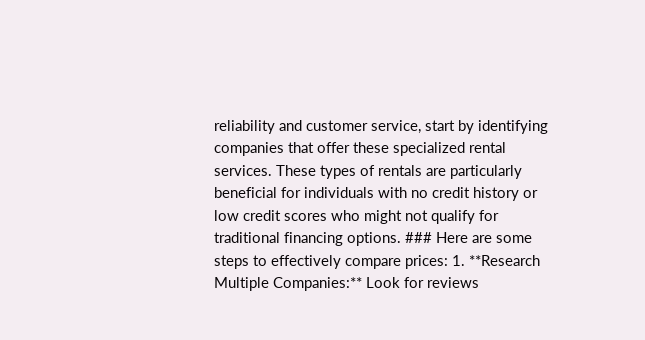reliability and customer service, start by identifying companies that offer these specialized rental services. These types of rentals are particularly beneficial for individuals with no credit history or low credit scores who might not qualify for traditional financing options. ### Here are some steps to effectively compare prices: 1. **Research Multiple Companies:** Look for reviews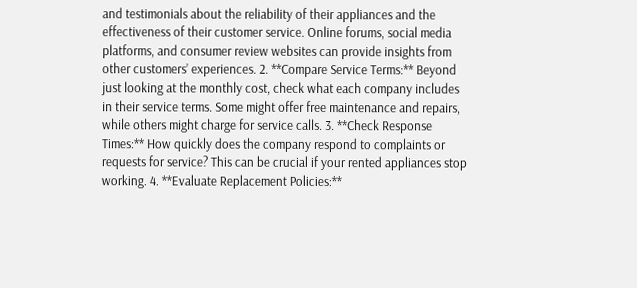and testimonials about the reliability of their appliances and the effectiveness of their customer service. Online forums, social media platforms, and consumer review websites can provide insights from other customers’ experiences. 2. **Compare Service Terms:** Beyond just looking at the monthly cost, check what each company includes in their service terms. Some might offer free maintenance and repairs, while others might charge for service calls. 3. **Check Response Times:** How quickly does the company respond to complaints or requests for service? This can be crucial if your rented appliances stop working. 4. **Evaluate Replacement Policies:**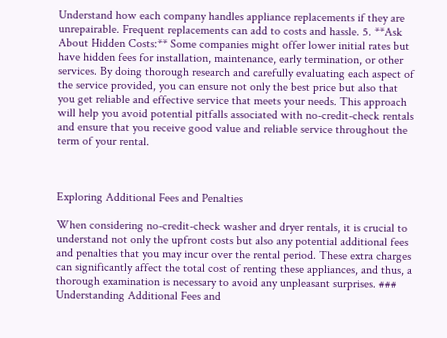Understand how each company handles appliance replacements if they are unrepairable. Frequent replacements can add to costs and hassle. 5. **Ask About Hidden Costs:** Some companies might offer lower initial rates but have hidden fees for installation, maintenance, early termination, or other services. By doing thorough research and carefully evaluating each aspect of the service provided, you can ensure not only the best price but also that you get reliable and effective service that meets your needs. This approach will help you avoid potential pitfalls associated with no-credit-check rentals and ensure that you receive good value and reliable service throughout the term of your rental.



Exploring Additional Fees and Penalties

When considering no-credit-check washer and dryer rentals, it is crucial to understand not only the upfront costs but also any potential additional fees and penalties that you may incur over the rental period. These extra charges can significantly affect the total cost of renting these appliances, and thus, a thorough examination is necessary to avoid any unpleasant surprises. ### Understanding Additional Fees and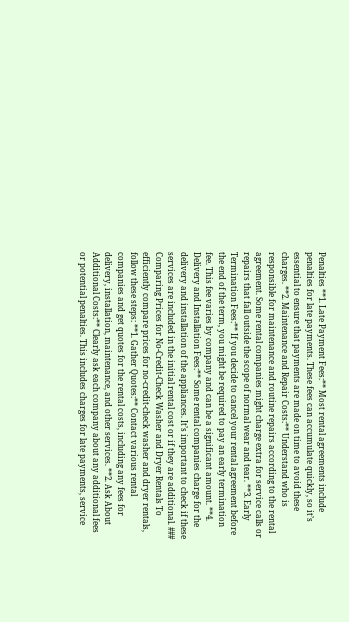Penalties **1. Late Payment Fees:** Most rental agreements include penalties for late payments. These fees can accumulate quickly, so it’s essential to ensure that payments are made on time to avoid these charges. **2. Maintenance and Repair Costs:** Understand who is responsible for maintenance and routine repairs according to the rental agreement. Some rental companies might charge extra for service calls or repairs that fall outside the scope of normal wear and tear. **3. Early Termination Fees:** If you decide to cancel your rental agreement before the end of the term, you might be required to pay an early termination fee. This fee varies by company and can be a significant amount. **4. Delivery and Installation Fees:** Some rental companies charge for the delivery and installation of the appliances. It’s important to check if these services are included in the initial rental cost or if they are additional. ### Comparing Prices for No-Credit-Check Washer and Dryer Rentals To efficiently compare prices for no-credit-check washer and dryer rentals, follow these steps: **1. Gather Quotes:** Contact various rental companies and get quotes for the rental costs, including any fees for delivery, installation, maintenance, and other services. **2. Ask About Additional Costs:** Clearly ask each company about any additional fees or potential penalties. This includes charges for late payments, service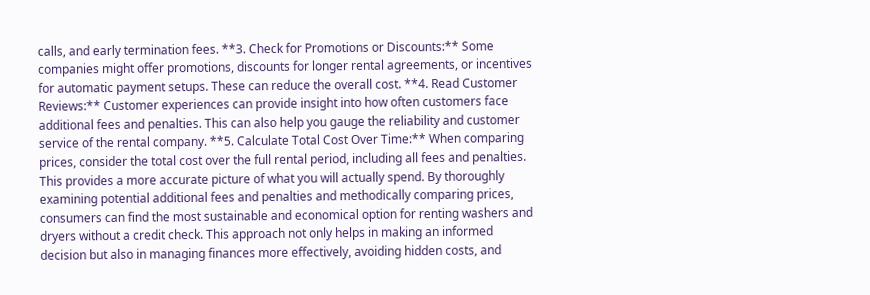calls, and early termination fees. **3. Check for Promotions or Discounts:** Some companies might offer promotions, discounts for longer rental agreements, or incentives for automatic payment setups. These can reduce the overall cost. **4. Read Customer Reviews:** Customer experiences can provide insight into how often customers face additional fees and penalties. This can also help you gauge the reliability and customer service of the rental company. **5. Calculate Total Cost Over Time:** When comparing prices, consider the total cost over the full rental period, including all fees and penalties. This provides a more accurate picture of what you will actually spend. By thoroughly examining potential additional fees and penalties and methodically comparing prices, consumers can find the most sustainable and economical option for renting washers and dryers without a credit check. This approach not only helps in making an informed decision but also in managing finances more effectively, avoiding hidden costs, and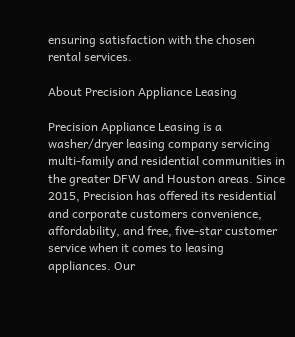ensuring satisfaction with the chosen rental services.

About Precision Appliance Leasing

Precision Appliance Leasing is a washer/dryer leasing company servicing multi-family and residential communities in the greater DFW and Houston areas. Since 2015, Precision has offered its residential and corporate customers convenience, affordability, and free, five-star customer service when it comes to leasing appliances. Our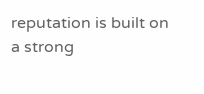reputation is built on a strong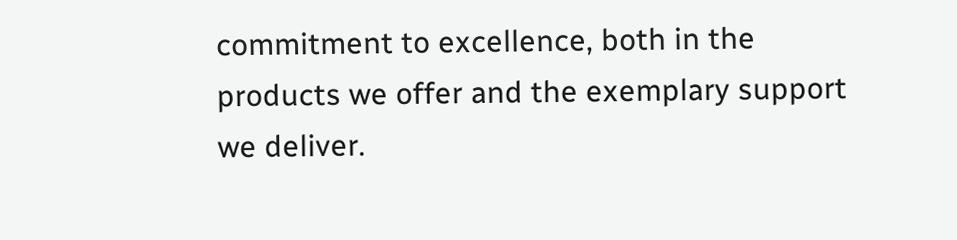commitment to excellence, both in the products we offer and the exemplary support we deliver.